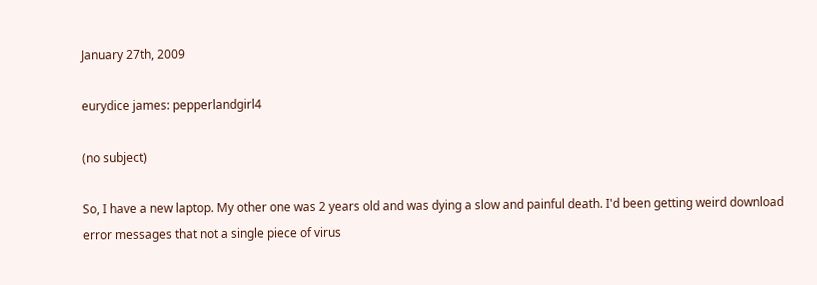January 27th, 2009

eurydice james: pepperlandgirl4

(no subject)

So, I have a new laptop. My other one was 2 years old and was dying a slow and painful death. I'd been getting weird download error messages that not a single piece of virus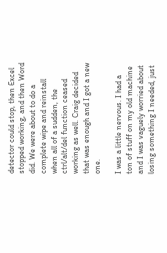detector could stop, then Excel stopped working, and then Word did. We were about to do a complete wipe and reinstall when all of a sudden, the ctrl/alt/del function ceased working as well. Craig decided that was enough and I got a new one.

I was a little nervous. I had a ton of stuff on my old machine and I was vaguely worried about losing something I needed, just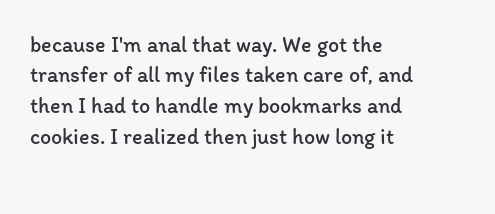because I'm anal that way. We got the transfer of all my files taken care of, and then I had to handle my bookmarks and cookies. I realized then just how long it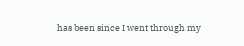has been since I went through my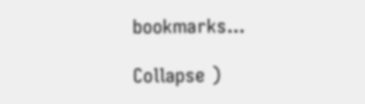bookmarks...

Collapse )